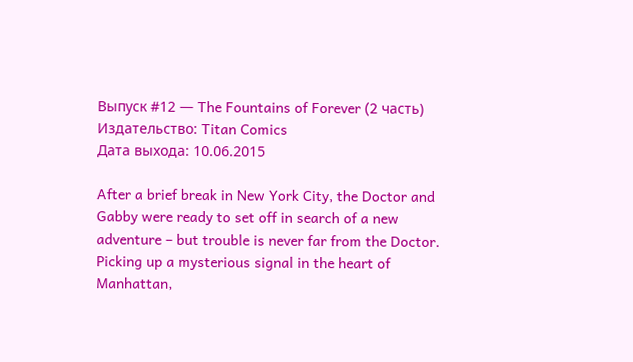Выпуск #12 — The Fountains of Forever (2 часть)
Издательство: Titan Comics
Дата выхода: 10.06.2015

After a brief break in New York City, the Doctor and Gabby were ready to set off in search of a new adventure – but trouble is never far from the Doctor. Picking up a mysterious signal in the heart of Manhattan,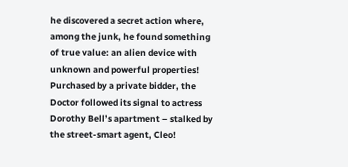he discovered a secret action where, among the junk, he found something of true value: an alien device with unknown and powerful properties! Purchased by a private bidder, the Doctor followed its signal to actress Dorothy Bell’s apartment – stalked by the street-smart agent, Cleo!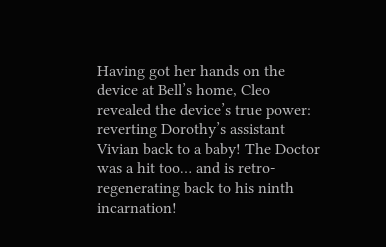Having got her hands on the device at Bell’s home, Cleo revealed the device’s true power: reverting Dorothy’s assistant Vivian back to a baby! The Doctor was a hit too… and is retro-regenerating back to his ninth incarnation!